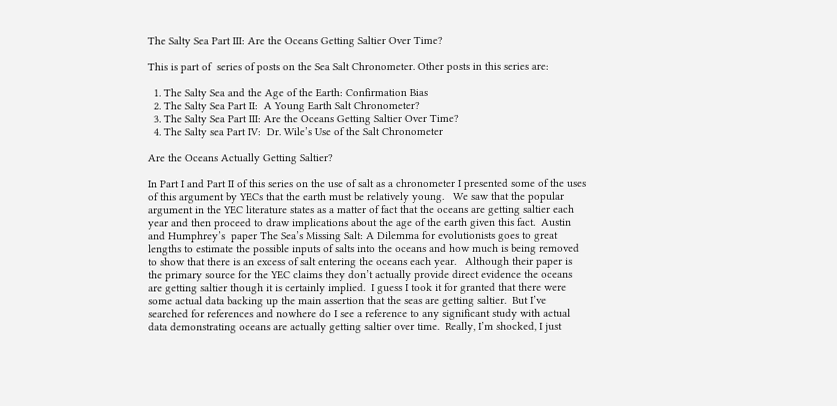The Salty Sea Part III: Are the Oceans Getting Saltier Over Time?

This is part of  series of posts on the Sea Salt Chronometer. Other posts in this series are:

  1. The Salty Sea and the Age of the Earth: Confirmation Bias
  2. The Salty Sea Part II:  A Young Earth Salt Chronometer?
  3. The Salty Sea Part III: Are the Oceans Getting Saltier Over Time?
  4. The Salty sea Part IV:  Dr. Wile’s Use of the Salt Chronometer

Are the Oceans Actually Getting Saltier?

In Part I and Part II of this series on the use of salt as a chronometer I presented some of the uses of this argument by YECs that the earth must be relatively young.   We saw that the popular argument in the YEC literature states as a matter of fact that the oceans are getting saltier each year and then proceed to draw implications about the age of the earth given this fact.  Austin and Humphrey’s  paper The Sea’s Missing Salt: A Dilemma for evolutionists goes to great lengths to estimate the possible inputs of salts into the oceans and how much is being removed to show that there is an excess of salt entering the oceans each year.   Although their paper is the primary source for the YEC claims they don’t actually provide direct evidence the oceans are getting saltier though it is certainly implied.  I guess I took it for granted that there were some actual data backing up the main assertion that the seas are getting saltier.  But I’ve searched for references and nowhere do I see a reference to any significant study with actual data demonstrating oceans are actually getting saltier over time.  Really, I’m shocked, I just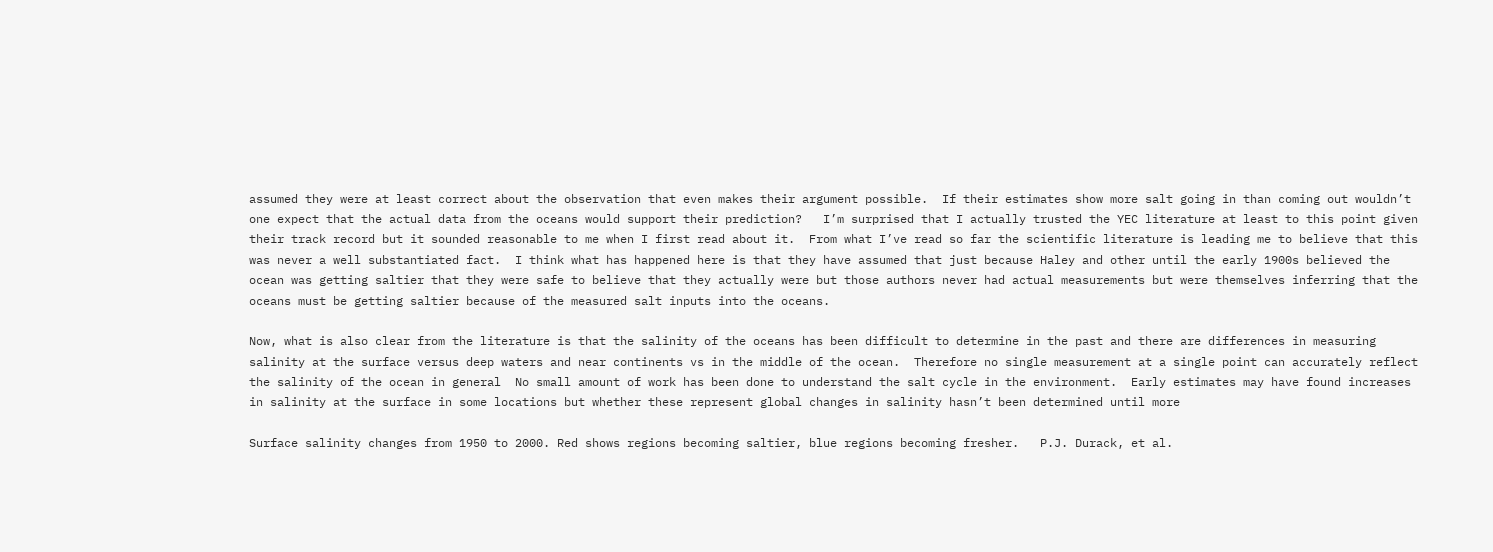assumed they were at least correct about the observation that even makes their argument possible.  If their estimates show more salt going in than coming out wouldn’t one expect that the actual data from the oceans would support their prediction?   I’m surprised that I actually trusted the YEC literature at least to this point given their track record but it sounded reasonable to me when I first read about it.  From what I’ve read so far the scientific literature is leading me to believe that this was never a well substantiated fact.  I think what has happened here is that they have assumed that just because Haley and other until the early 1900s believed the ocean was getting saltier that they were safe to believe that they actually were but those authors never had actual measurements but were themselves inferring that the oceans must be getting saltier because of the measured salt inputs into the oceans.

Now, what is also clear from the literature is that the salinity of the oceans has been difficult to determine in the past and there are differences in measuring salinity at the surface versus deep waters and near continents vs in the middle of the ocean.  Therefore no single measurement at a single point can accurately reflect the salinity of the ocean in general  No small amount of work has been done to understand the salt cycle in the environment.  Early estimates may have found increases in salinity at the surface in some locations but whether these represent global changes in salinity hasn’t been determined until more

Surface salinity changes from 1950 to 2000. Red shows regions becoming saltier, blue regions becoming fresher.   P.J. Durack, et al.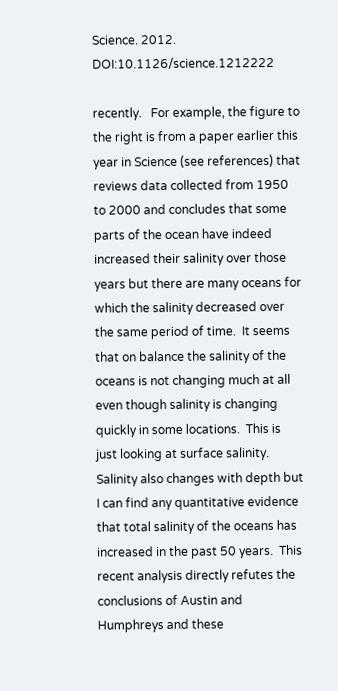Science. 2012. DOI:10.1126/science.1212222

recently.   For example, the figure to the right is from a paper earlier this year in Science (see references) that reviews data collected from 1950 to 2000 and concludes that some parts of the ocean have indeed increased their salinity over those years but there are many oceans for which the salinity decreased over the same period of time.  It seems that on balance the salinity of the oceans is not changing much at all even though salinity is changing quickly in some locations.  This is just looking at surface salinity.  Salinity also changes with depth but I can find any quantitative evidence that total salinity of the oceans has increased in the past 50 years.  This recent analysis directly refutes the conclusions of Austin and Humphreys and these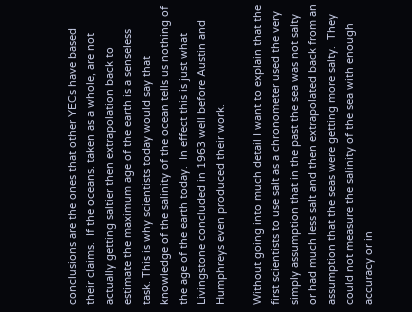conclusions are the ones that other YECs have based their claims.  If the oceans. taken as a whole, are not actually getting saltier then extrapolation back to estimate the maximum age of the earth is a senseless task. This is why scientists today would say that knowledge of the salinity of the ocean tells us nothing of the age of the earth today.  In effect this is just what Livingstone concluded in 1963 well before Austin and Humphreys even produced their work.

Without going into much detail I want to explain that the first scientists to use salt as a chronometer used the very simply assumption that in the past the sea was not salty or had much less salt and then extrapolated back from an assumption that the seas were getting more salty.  They could not measure the salinity of the sea with enough accuracy or in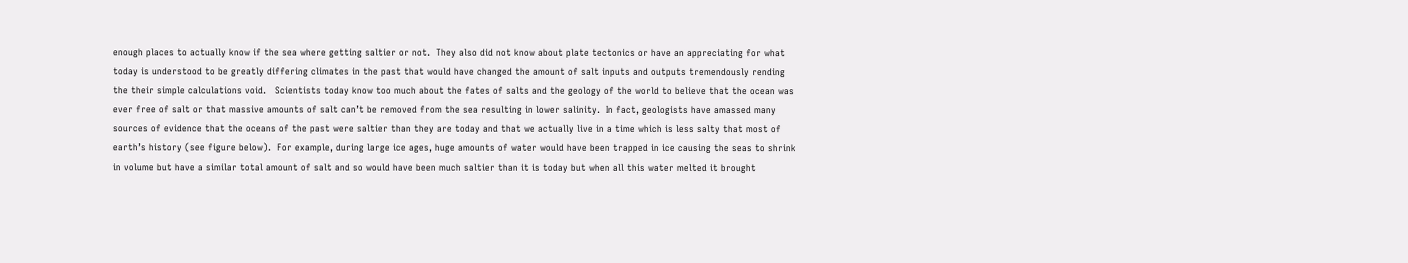enough places to actually know if the sea where getting saltier or not.  They also did not know about plate tectonics or have an appreciating for what today is understood to be greatly differing climates in the past that would have changed the amount of salt inputs and outputs tremendously rending the their simple calculations void.   Scientists today know too much about the fates of salts and the geology of the world to believe that the ocean was ever free of salt or that massive amounts of salt can’t be removed from the sea resulting in lower salinity.  In fact, geologists have amassed many sources of evidence that the oceans of the past were saltier than they are today and that we actually live in a time which is less salty that most of earth’s history (see figure below).  For example, during large ice ages, huge amounts of water would have been trapped in ice causing the seas to shrink in volume but have a similar total amount of salt and so would have been much saltier than it is today but when all this water melted it brought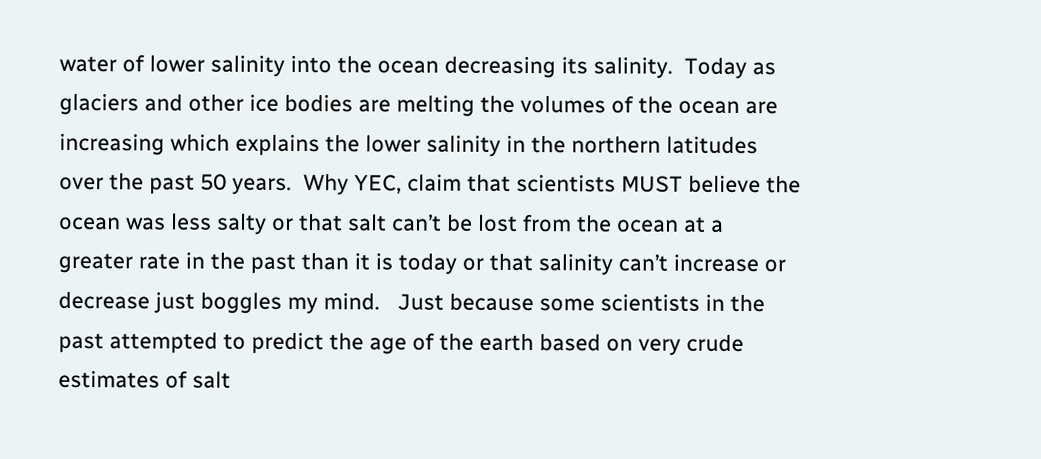water of lower salinity into the ocean decreasing its salinity.  Today as glaciers and other ice bodies are melting the volumes of the ocean are increasing which explains the lower salinity in the northern latitudes over the past 50 years.  Why YEC, claim that scientists MUST believe the ocean was less salty or that salt can’t be lost from the ocean at a greater rate in the past than it is today or that salinity can’t increase or decrease just boggles my mind.   Just because some scientists in the past attempted to predict the age of the earth based on very crude estimates of salt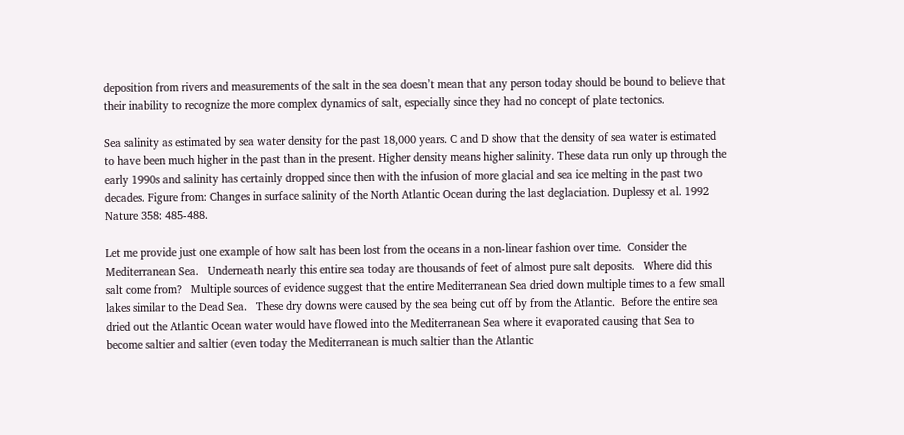deposition from rivers and measurements of the salt in the sea doesn’t mean that any person today should be bound to believe that their inability to recognize the more complex dynamics of salt, especially since they had no concept of plate tectonics.

Sea salinity as estimated by sea water density for the past 18,000 years. C and D show that the density of sea water is estimated to have been much higher in the past than in the present. Higher density means higher salinity. These data run only up through the early 1990s and salinity has certainly dropped since then with the infusion of more glacial and sea ice melting in the past two decades. Figure from: Changes in surface salinity of the North Atlantic Ocean during the last deglaciation. Duplessy et al. 1992 Nature 358: 485-488.

Let me provide just one example of how salt has been lost from the oceans in a non-linear fashion over time.  Consider the Mediterranean Sea.   Underneath nearly this entire sea today are thousands of feet of almost pure salt deposits.   Where did this salt come from?   Multiple sources of evidence suggest that the entire Mediterranean Sea dried down multiple times to a few small lakes similar to the Dead Sea.   These dry downs were caused by the sea being cut off by from the Atlantic.  Before the entire sea dried out the Atlantic Ocean water would have flowed into the Mediterranean Sea where it evaporated causing that Sea to become saltier and saltier (even today the Mediterranean is much saltier than the Atlantic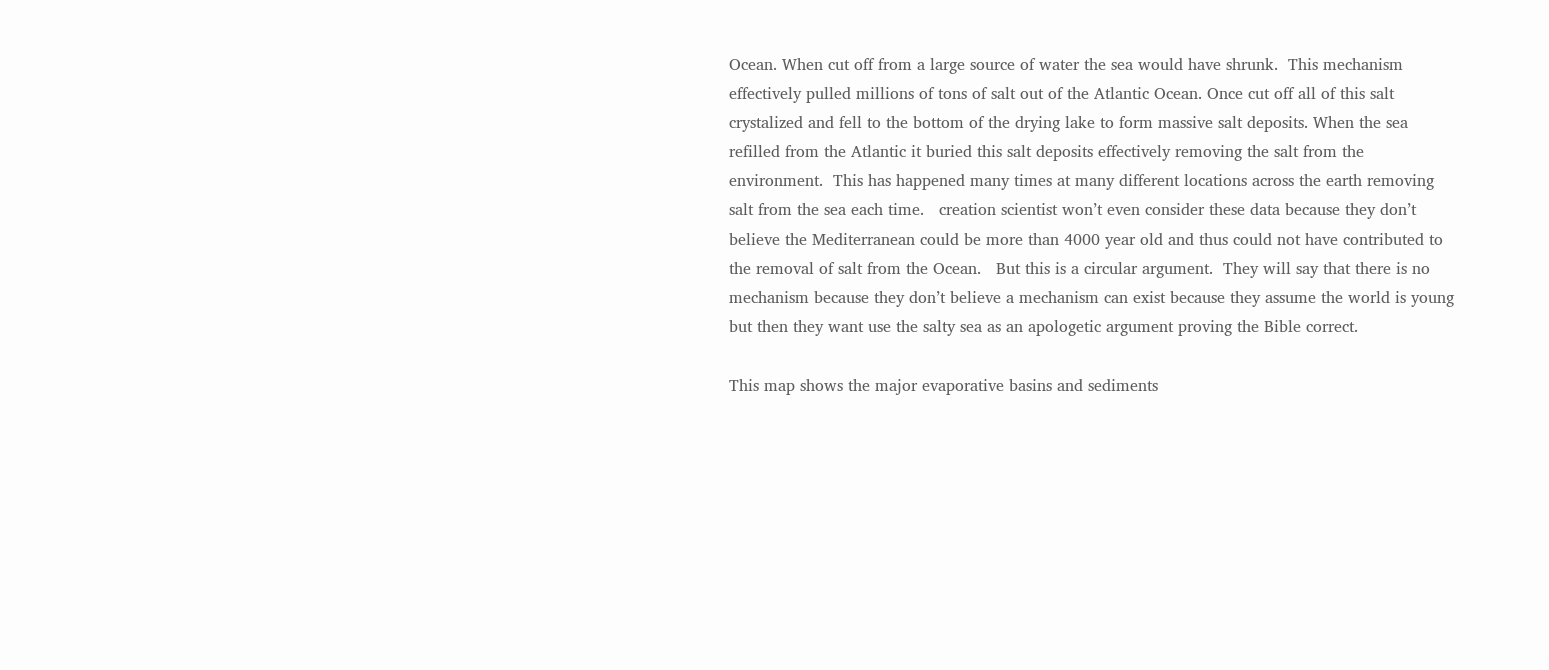Ocean. When cut off from a large source of water the sea would have shrunk.  This mechanism effectively pulled millions of tons of salt out of the Atlantic Ocean. Once cut off all of this salt crystalized and fell to the bottom of the drying lake to form massive salt deposits. When the sea refilled from the Atlantic it buried this salt deposits effectively removing the salt from the environment.  This has happened many times at many different locations across the earth removing salt from the sea each time.   creation scientist won’t even consider these data because they don’t believe the Mediterranean could be more than 4000 year old and thus could not have contributed to the removal of salt from the Ocean.   But this is a circular argument.  They will say that there is no mechanism because they don’t believe a mechanism can exist because they assume the world is young but then they want use the salty sea as an apologetic argument proving the Bible correct.

This map shows the major evaporative basins and sediments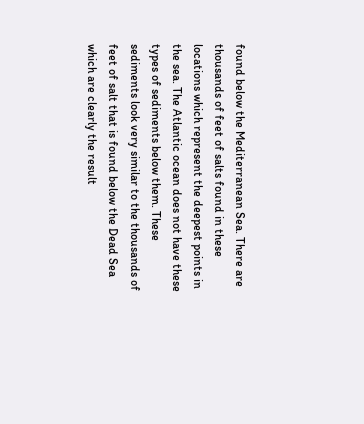found below the Mediterranean Sea. There are thousands of feet of salts found in these locations which represent the deepest points in the sea. The Atlantic ocean does not have these types of sediments below them. These sediments look very similar to the thousands of feet of salt that is found below the Dead Sea which are clearly the result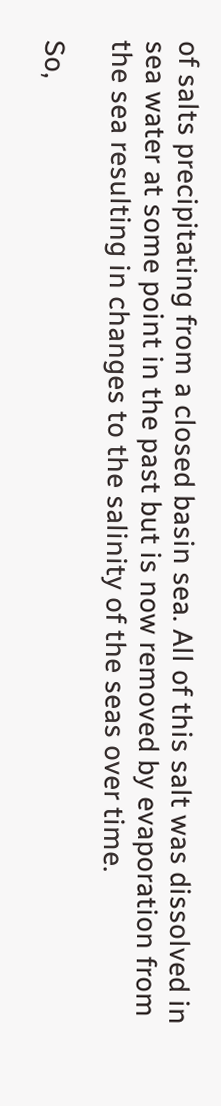of salts precipitating from a closed basin sea. All of this salt was dissolved in sea water at some point in the past but is now removed by evaporation from the sea resulting in changes to the salinity of the seas over time.

So,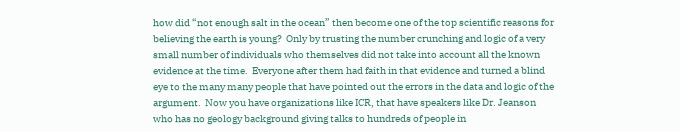how did “not enough salt in the ocean” then become one of the top scientific reasons for believing the earth is young?  Only by trusting the number crunching and logic of a very small number of individuals who themselves did not take into account all the known evidence at the time.  Everyone after them had faith in that evidence and turned a blind eye to the many many people that have pointed out the errors in the data and logic of the argument.  Now you have organizations like ICR, that have speakers like Dr. Jeanson who has no geology background giving talks to hundreds of people in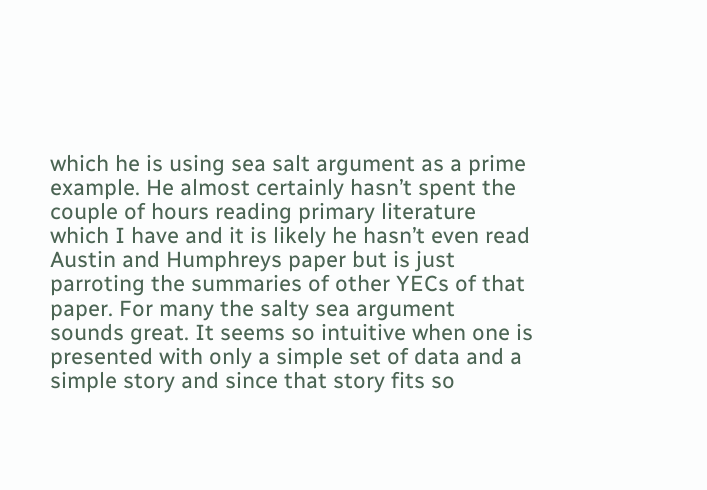which he is using sea salt argument as a prime example. He almost certainly hasn’t spent the couple of hours reading primary literature which I have and it is likely he hasn’t even read Austin and Humphreys paper but is just parroting the summaries of other YECs of that paper. For many the salty sea argument sounds great. It seems so intuitive when one is presented with only a simple set of data and a simple story and since that story fits so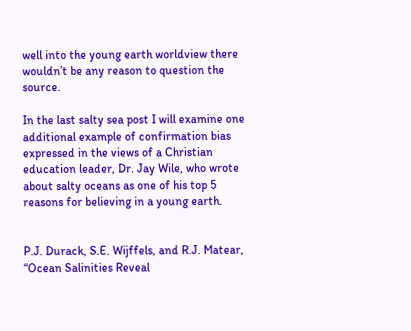well into the young earth worldview there wouldn’t be any reason to question the source.

In the last salty sea post I will examine one additional example of confirmation bias expressed in the views of a Christian education leader, Dr. Jay Wile, who wrote about salty oceans as one of his top 5 reasons for believing in a young earth.


P.J. Durack, S.E. Wijffels, and R.J. Matear, “Ocean Salinities Reveal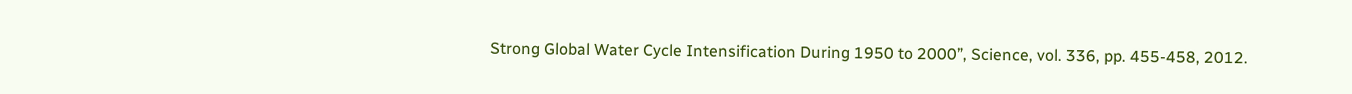Strong Global Water Cycle Intensification During 1950 to 2000”, Science, vol. 336, pp. 455-458, 2012.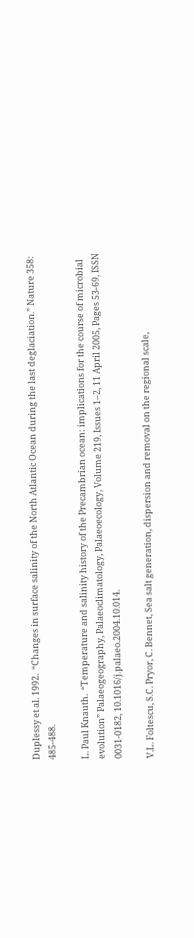Duplessy et al. 1992.  “Changes in surface salinity of the North Atlantic Ocean during the last deglaciation.” Nature 358: 485-488.

L. Paul Knauth.  “Temperature and salinity history of the Precambrian ocean: implications for the course of microbial evolution” Palaeogeography, Palaeoclimatology, Palaeoecology, Volume 219, Issues 1–2, 11 April 2005, Pages 53-69, ISSN 0031-0182, 10.1016/j.palaeo.2004.10.014.

V.L. Foltescu, S.C. Pryor, C. Bennet, Sea salt generation, dispersion and removal on the regional scale,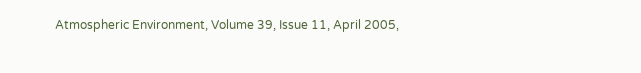Atmospheric Environment, Volume 39, Issue 11, April 2005,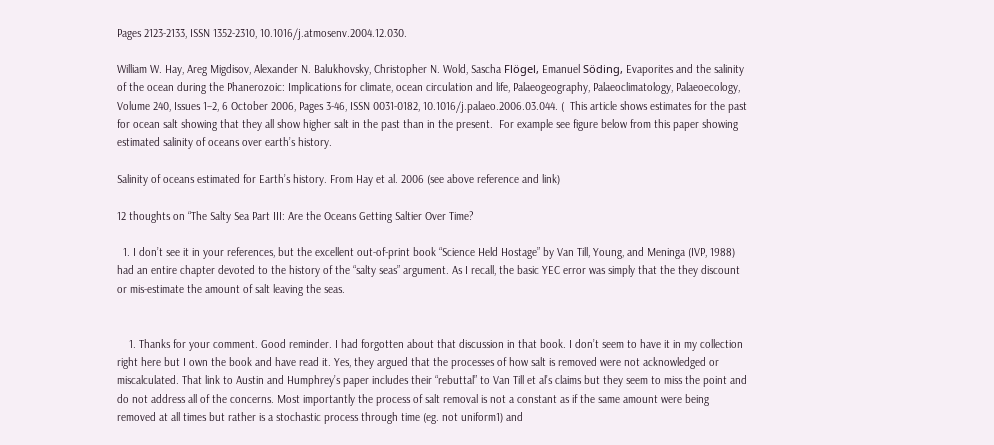Pages 2123-2133, ISSN 1352-2310, 10.1016/j.atmosenv.2004.12.030.

William W. Hay, Areg Migdisov, Alexander N. Balukhovsky, Christopher N. Wold, Sascha Flögel, Emanuel Söding, Evaporites and the salinity of the ocean during the Phanerozoic: Implications for climate, ocean circulation and life, Palaeogeography, Palaeoclimatology, Palaeoecology, Volume 240, Issues 1–2, 6 October 2006, Pages 3-46, ISSN 0031-0182, 10.1016/j.palaeo.2006.03.044. (  This article shows estimates for the past for ocean salt showing that they all show higher salt in the past than in the present.  For example see figure below from this paper showing estimated salinity of oceans over earth’s history.

Salinity of oceans estimated for Earth’s history. From Hay et al. 2006 (see above reference and link)

12 thoughts on “The Salty Sea Part III: Are the Oceans Getting Saltier Over Time?

  1. I don’t see it in your references, but the excellent out-of-print book “Science Held Hostage” by Van Till, Young, and Meninga (IVP, 1988) had an entire chapter devoted to the history of the “salty seas” argument. As I recall, the basic YEC error was simply that the they discount or mis-estimate the amount of salt leaving the seas.


    1. Thanks for your comment. Good reminder. I had forgotten about that discussion in that book. I don’t seem to have it in my collection right here but I own the book and have read it. Yes, they argued that the processes of how salt is removed were not acknowledged or miscalculated. That link to Austin and Humphrey’s paper includes their “rebuttal” to Van Till et al’s claims but they seem to miss the point and do not address all of the concerns. Most importantly the process of salt removal is not a constant as if the same amount were being removed at all times but rather is a stochastic process through time (eg. not uniform1) and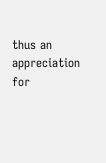thus an appreciation for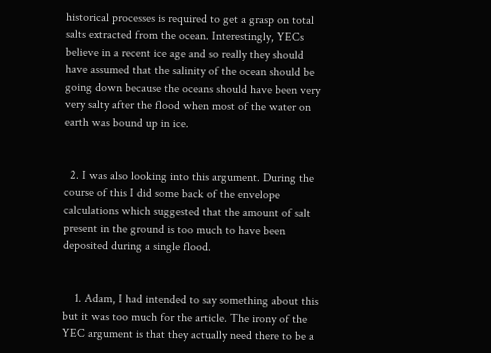historical processes is required to get a grasp on total salts extracted from the ocean. Interestingly, YECs believe in a recent ice age and so really they should have assumed that the salinity of the ocean should be going down because the oceans should have been very very salty after the flood when most of the water on earth was bound up in ice.


  2. I was also looking into this argument. During the course of this I did some back of the envelope calculations which suggested that the amount of salt present in the ground is too much to have been deposited during a single flood.


    1. Adam, I had intended to say something about this but it was too much for the article. The irony of the YEC argument is that they actually need there to be a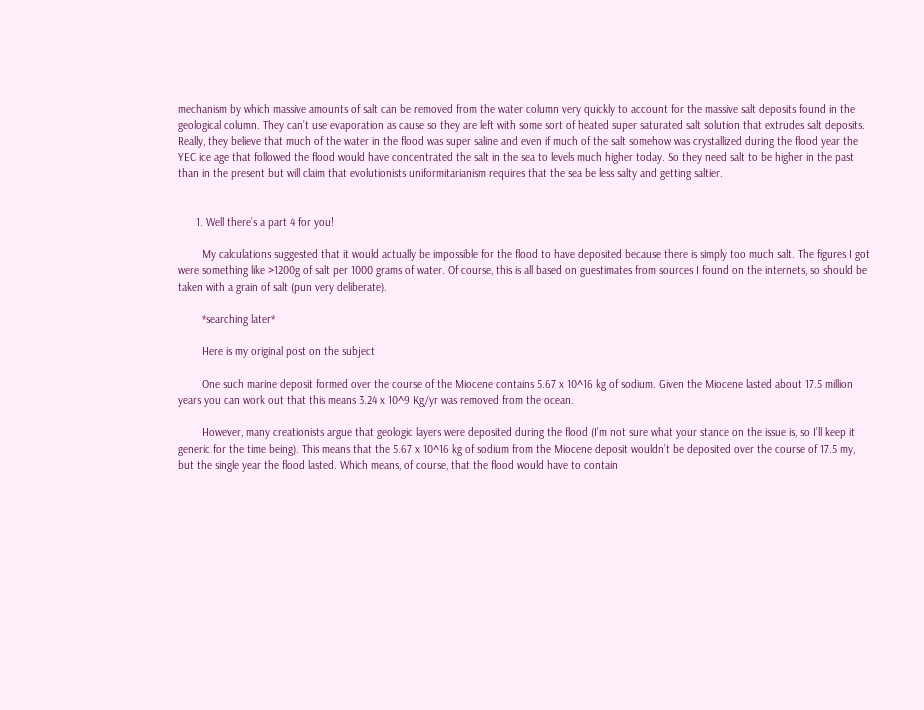mechanism by which massive amounts of salt can be removed from the water column very quickly to account for the massive salt deposits found in the geological column. They can’t use evaporation as cause so they are left with some sort of heated super saturated salt solution that extrudes salt deposits. Really, they believe that much of the water in the flood was super saline and even if much of the salt somehow was crystallized during the flood year the YEC ice age that followed the flood would have concentrated the salt in the sea to levels much higher today. So they need salt to be higher in the past than in the present but will claim that evolutionists uniformitarianism requires that the sea be less salty and getting saltier.


      1. Well there’s a part 4 for you!

        My calculations suggested that it would actually be impossible for the flood to have deposited because there is simply too much salt. The figures I got were something like >1200g of salt per 1000 grams of water. Of course, this is all based on guestimates from sources I found on the internets, so should be taken with a grain of salt (pun very deliberate).

        *searching later*

        Here is my original post on the subject

        One such marine deposit formed over the course of the Miocene contains 5.67 x 10^16 kg of sodium. Given the Miocene lasted about 17.5 million years you can work out that this means 3.24 x 10^9 Kg/yr was removed from the ocean.

        However, many creationists argue that geologic layers were deposited during the flood (I’m not sure what your stance on the issue is, so I’ll keep it generic for the time being). This means that the 5.67 x 10^16 kg of sodium from the Miocene deposit wouldn’t be deposited over the course of 17.5 my, but the single year the flood lasted. Which means, of course, that the flood would have to contain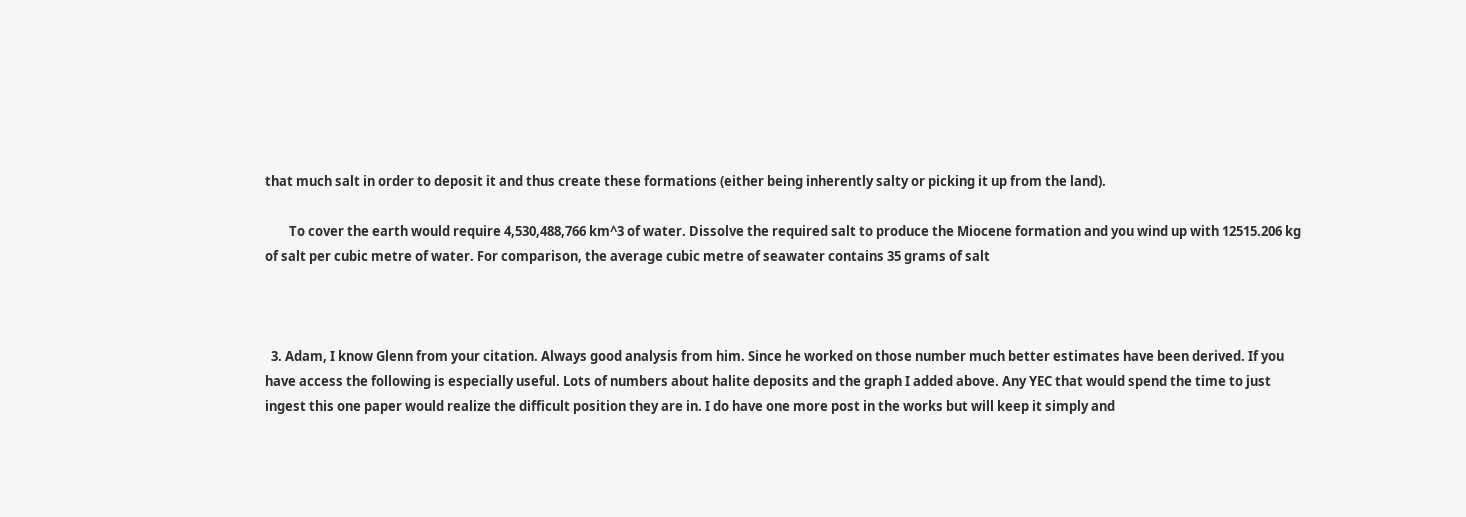that much salt in order to deposit it and thus create these formations (either being inherently salty or picking it up from the land).

        To cover the earth would require 4,530,488,766 km^3 of water. Dissolve the required salt to produce the Miocene formation and you wind up with 12515.206 kg of salt per cubic metre of water. For comparison, the average cubic metre of seawater contains 35 grams of salt



  3. Adam, I know Glenn from your citation. Always good analysis from him. Since he worked on those number much better estimates have been derived. If you have access the following is especially useful. Lots of numbers about halite deposits and the graph I added above. Any YEC that would spend the time to just ingest this one paper would realize the difficult position they are in. I do have one more post in the works but will keep it simply and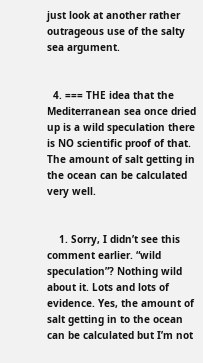just look at another rather outrageous use of the salty sea argument.


  4. === THE idea that the Mediterranean sea once dried up is a wild speculation there is NO scientific proof of that. The amount of salt getting in the ocean can be calculated very well.


    1. Sorry, I didn’t see this comment earlier. “wild speculation”? Nothing wild about it. Lots and lots of evidence. Yes, the amount of salt getting in to the ocean can be calculated but I’m not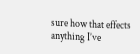sure how that effects anything I’ve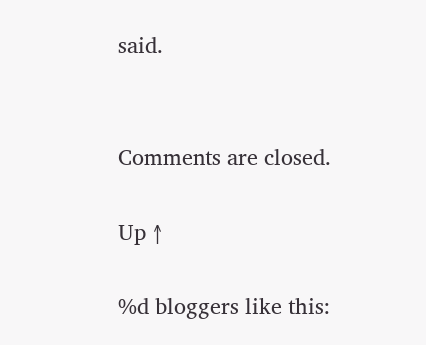said.


Comments are closed.

Up ↑

%d bloggers like this: